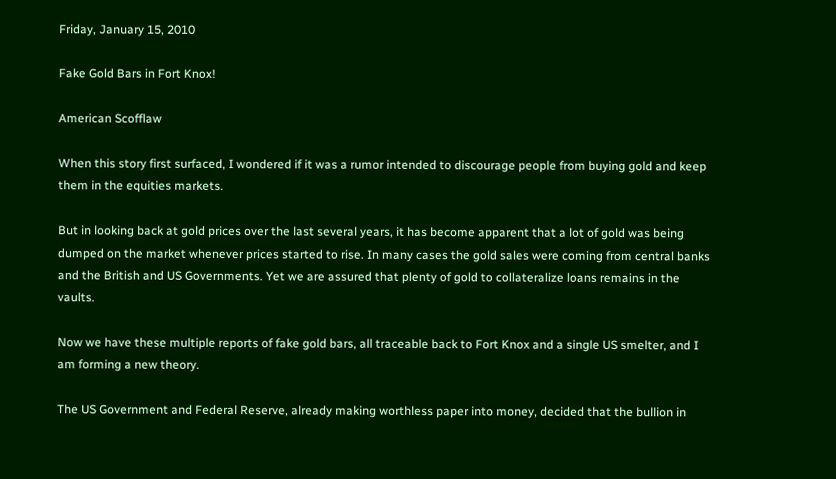Friday, January 15, 2010

Fake Gold Bars in Fort Knox!

American Scofflaw

When this story first surfaced, I wondered if it was a rumor intended to discourage people from buying gold and keep them in the equities markets.

But in looking back at gold prices over the last several years, it has become apparent that a lot of gold was being dumped on the market whenever prices started to rise. In many cases the gold sales were coming from central banks and the British and US Governments. Yet we are assured that plenty of gold to collateralize loans remains in the vaults.

Now we have these multiple reports of fake gold bars, all traceable back to Fort Knox and a single US smelter, and I am forming a new theory.

The US Government and Federal Reserve, already making worthless paper into money, decided that the bullion in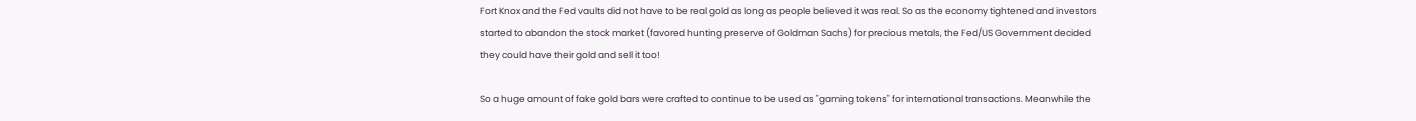Fort Knox and the Fed vaults did not have to be real gold as long as people believed it was real. So as the economy tightened and investors started to abandon the stock market (favored hunting preserve of Goldman Sachs) for precious metals, the Fed/US Government decided they could have their gold and sell it too!

So a huge amount of fake gold bars were crafted to continue to be used as "gaming tokens" for international transactions. Meanwhile the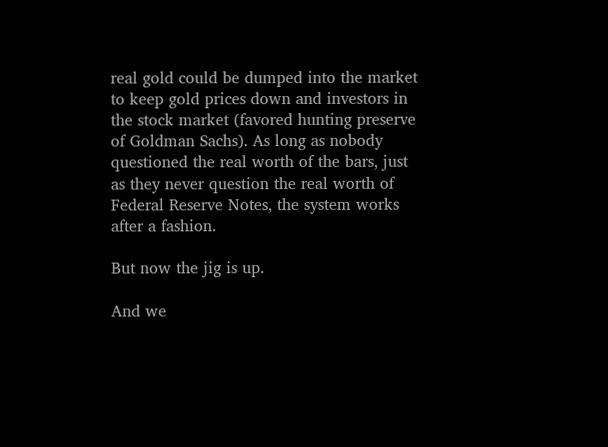real gold could be dumped into the market to keep gold prices down and investors in the stock market (favored hunting preserve of Goldman Sachs). As long as nobody questioned the real worth of the bars, just as they never question the real worth of Federal Reserve Notes, the system works after a fashion.

But now the jig is up.

And we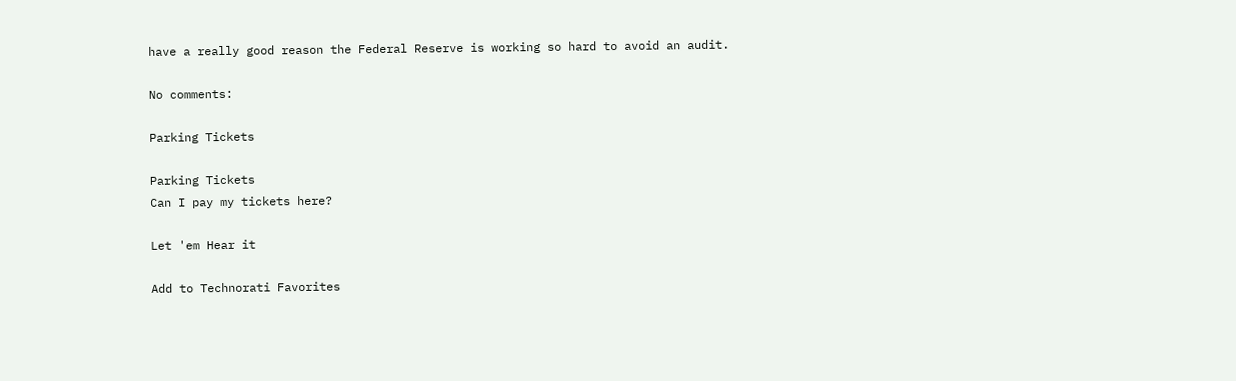have a really good reason the Federal Reserve is working so hard to avoid an audit.

No comments:

Parking Tickets

Parking Tickets
Can I pay my tickets here?

Let 'em Hear it

Add to Technorati Favorites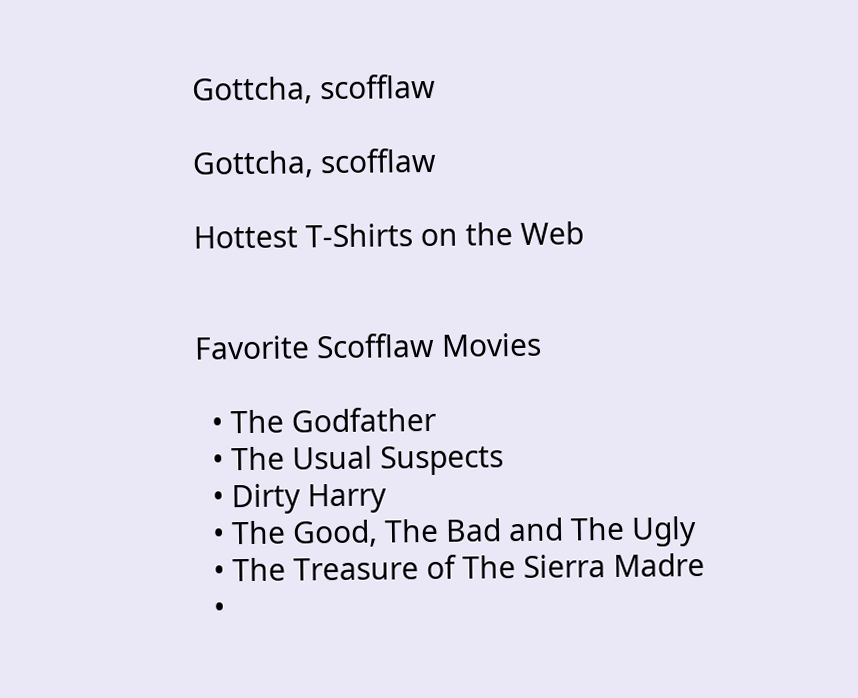Gottcha, scofflaw

Gottcha, scofflaw

Hottest T-Shirts on the Web


Favorite Scofflaw Movies

  • The Godfather
  • The Usual Suspects
  • Dirty Harry
  • The Good, The Bad and The Ugly
  • The Treasure of The Sierra Madre
  •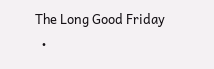The Long Good Friday
  •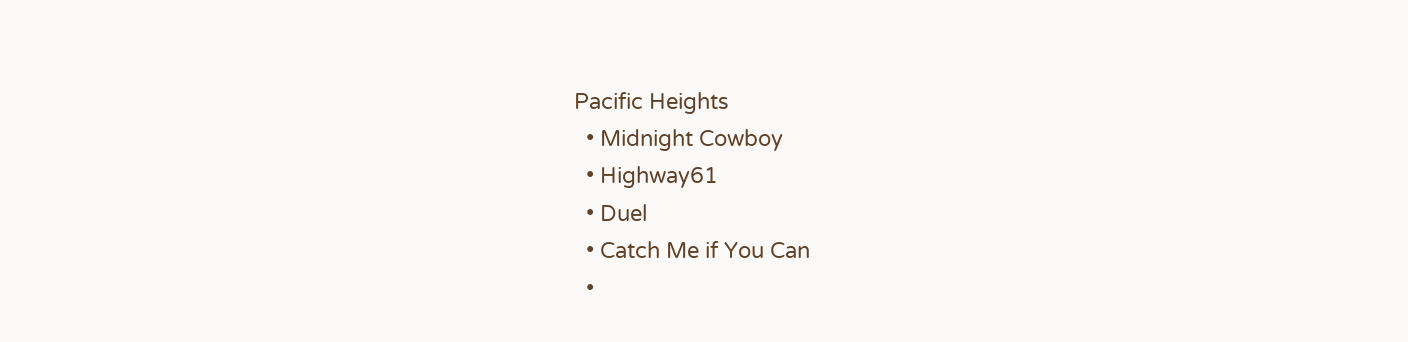Pacific Heights
  • Midnight Cowboy
  • Highway61
  • Duel
  • Catch Me if You Can
  •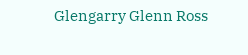Glengarry Glenn Ross